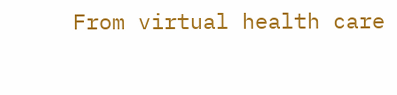From virtual health care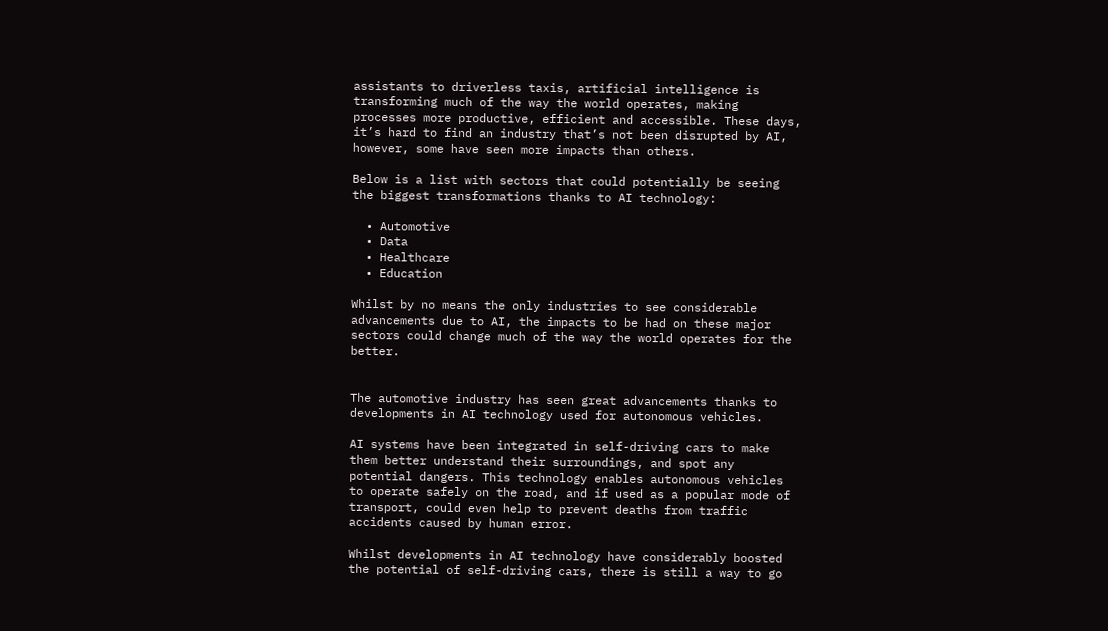assistants to driverless taxis, artificial intelligence is transforming much of the way the world operates, making processes more productive, efficient and accessible. These days, it’s hard to find an industry that’s not been disrupted by AI, however, some have seen more impacts than others.

Below is a list with sectors that could potentially be seeing the biggest transformations thanks to AI technology:

  • Automotive
  • Data
  • Healthcare
  • Education

Whilst by no means the only industries to see considerable advancements due to AI, the impacts to be had on these major sectors could change much of the way the world operates for the better.


The automotive industry has seen great advancements thanks to developments in AI technology used for autonomous vehicles.

AI systems have been integrated in self-driving cars to make them better understand their surroundings, and spot any potential dangers. This technology enables autonomous vehicles to operate safely on the road, and if used as a popular mode of transport, could even help to prevent deaths from traffic accidents caused by human error.

Whilst developments in AI technology have considerably boosted the potential of self-driving cars, there is still a way to go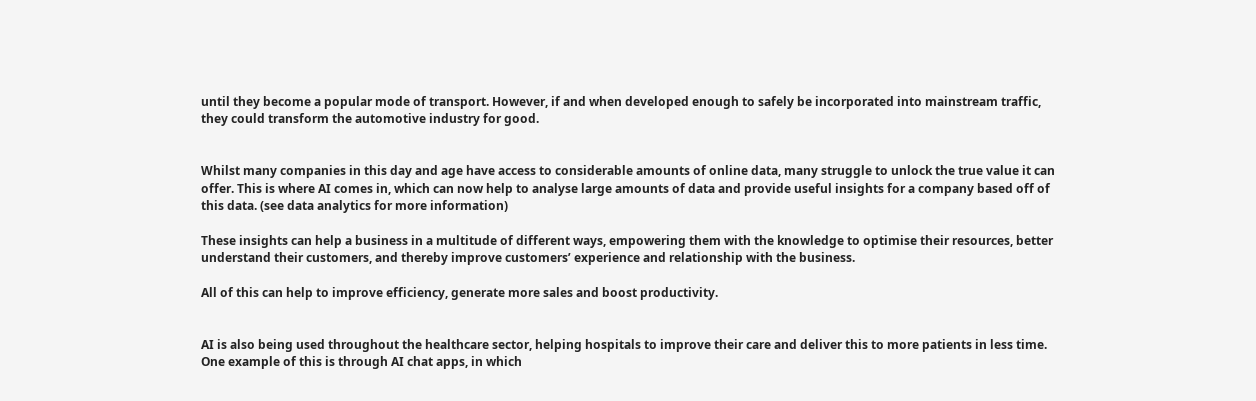until they become a popular mode of transport. However, if and when developed enough to safely be incorporated into mainstream traffic, they could transform the automotive industry for good.


Whilst many companies in this day and age have access to considerable amounts of online data, many struggle to unlock the true value it can offer. This is where AI comes in, which can now help to analyse large amounts of data and provide useful insights for a company based off of this data. (see data analytics for more information)

These insights can help a business in a multitude of different ways, empowering them with the knowledge to optimise their resources, better understand their customers, and thereby improve customers’ experience and relationship with the business.

All of this can help to improve efficiency, generate more sales and boost productivity.


AI is also being used throughout the healthcare sector, helping hospitals to improve their care and deliver this to more patients in less time. One example of this is through AI chat apps, in which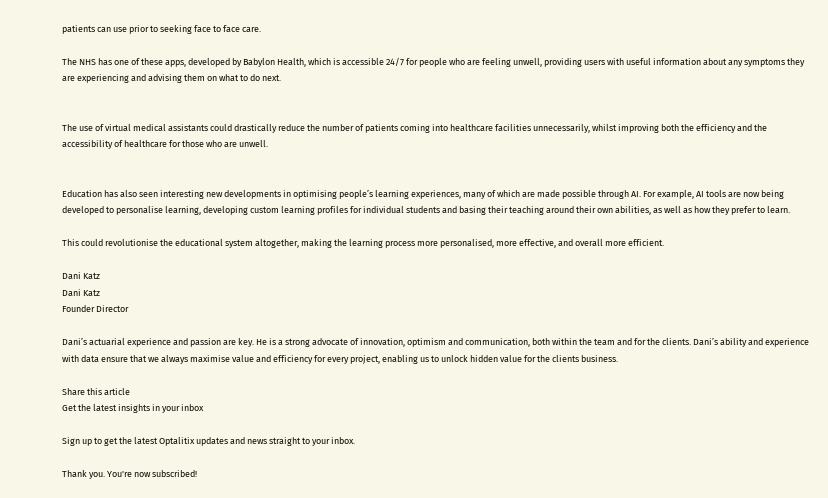patients can use prior to seeking face to face care.

The NHS has one of these apps, developed by Babylon Health, which is accessible 24/7 for people who are feeling unwell, providing users with useful information about any symptoms they are experiencing and advising them on what to do next.


The use of virtual medical assistants could drastically reduce the number of patients coming into healthcare facilities unnecessarily, whilst improving both the efficiency and the accessibility of healthcare for those who are unwell.


Education has also seen interesting new developments in optimising people’s learning experiences, many of which are made possible through AI. For example, AI tools are now being developed to personalise learning, developing custom learning profiles for individual students and basing their teaching around their own abilities, as well as how they prefer to learn.

This could revolutionise the educational system altogether, making the learning process more personalised, more effective, and overall more efficient.

Dani Katz
Dani Katz
Founder Director

Dani’s actuarial experience and passion are key. He is a strong advocate of innovation, optimism and communication, both within the team and for the clients. Dani’s ability and experience with data ensure that we always maximise value and efficiency for every project, enabling us to unlock hidden value for the clients business.

Share this article
Get the latest insights in your inbox

Sign up to get the latest Optalitix updates and news straight to your inbox.

Thank you. You're now subscribed!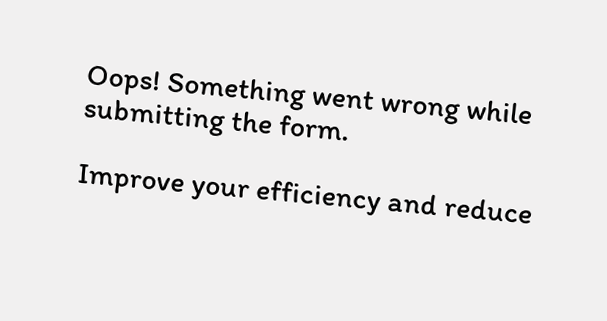Oops! Something went wrong while submitting the form.

Improve your efficiency and reduce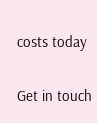costs today

Get in touch